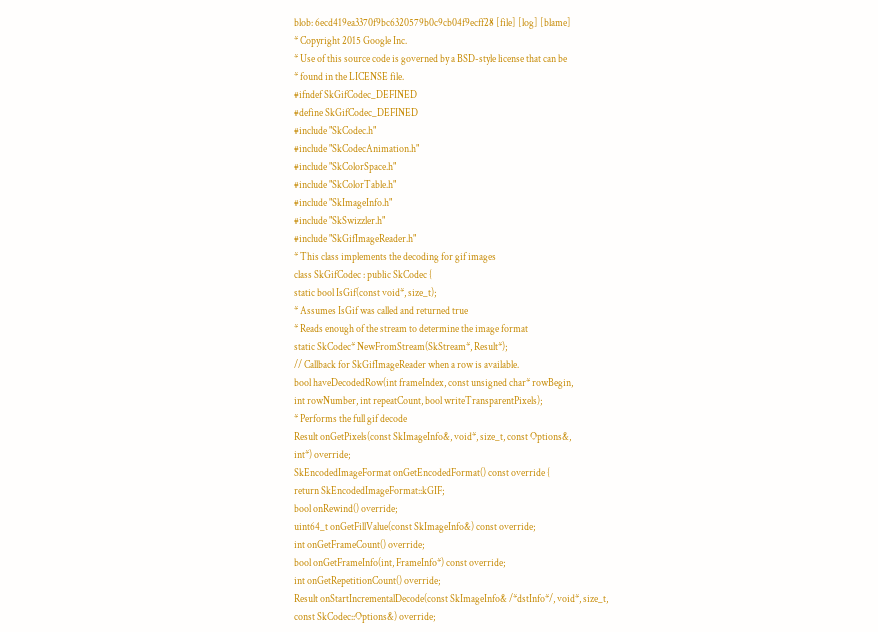blob: 6ecd419ea3370f9bc6320579b0c9cb04f9ecff28 [file] [log] [blame]
* Copyright 2015 Google Inc.
* Use of this source code is governed by a BSD-style license that can be
* found in the LICENSE file.
#ifndef SkGifCodec_DEFINED
#define SkGifCodec_DEFINED
#include "SkCodec.h"
#include "SkCodecAnimation.h"
#include "SkColorSpace.h"
#include "SkColorTable.h"
#include "SkImageInfo.h"
#include "SkSwizzler.h"
#include "SkGifImageReader.h"
* This class implements the decoding for gif images
class SkGifCodec : public SkCodec {
static bool IsGif(const void*, size_t);
* Assumes IsGif was called and returned true
* Reads enough of the stream to determine the image format
static SkCodec* NewFromStream(SkStream*, Result*);
// Callback for SkGifImageReader when a row is available.
bool haveDecodedRow(int frameIndex, const unsigned char* rowBegin,
int rowNumber, int repeatCount, bool writeTransparentPixels);
* Performs the full gif decode
Result onGetPixels(const SkImageInfo&, void*, size_t, const Options&,
int*) override;
SkEncodedImageFormat onGetEncodedFormat() const override {
return SkEncodedImageFormat::kGIF;
bool onRewind() override;
uint64_t onGetFillValue(const SkImageInfo&) const override;
int onGetFrameCount() override;
bool onGetFrameInfo(int, FrameInfo*) const override;
int onGetRepetitionCount() override;
Result onStartIncrementalDecode(const SkImageInfo& /*dstInfo*/, void*, size_t,
const SkCodec::Options&) override;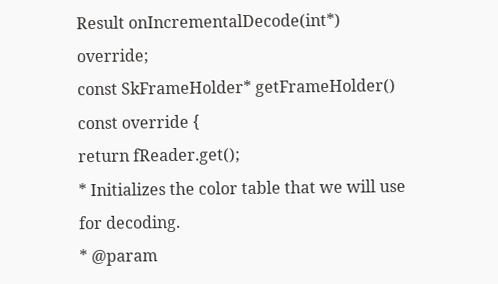Result onIncrementalDecode(int*) override;
const SkFrameHolder* getFrameHolder() const override {
return fReader.get();
* Initializes the color table that we will use for decoding.
* @param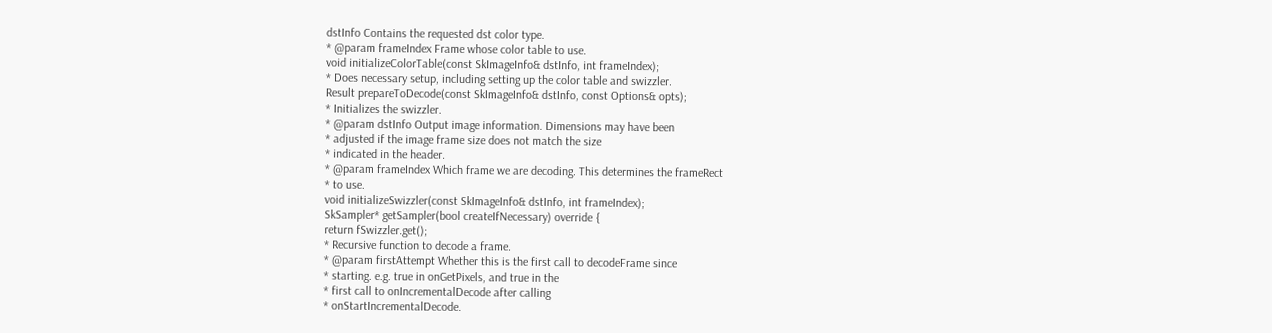dstInfo Contains the requested dst color type.
* @param frameIndex Frame whose color table to use.
void initializeColorTable(const SkImageInfo& dstInfo, int frameIndex);
* Does necessary setup, including setting up the color table and swizzler.
Result prepareToDecode(const SkImageInfo& dstInfo, const Options& opts);
* Initializes the swizzler.
* @param dstInfo Output image information. Dimensions may have been
* adjusted if the image frame size does not match the size
* indicated in the header.
* @param frameIndex Which frame we are decoding. This determines the frameRect
* to use.
void initializeSwizzler(const SkImageInfo& dstInfo, int frameIndex);
SkSampler* getSampler(bool createIfNecessary) override {
return fSwizzler.get();
* Recursive function to decode a frame.
* @param firstAttempt Whether this is the first call to decodeFrame since
* starting. e.g. true in onGetPixels, and true in the
* first call to onIncrementalDecode after calling
* onStartIncrementalDecode.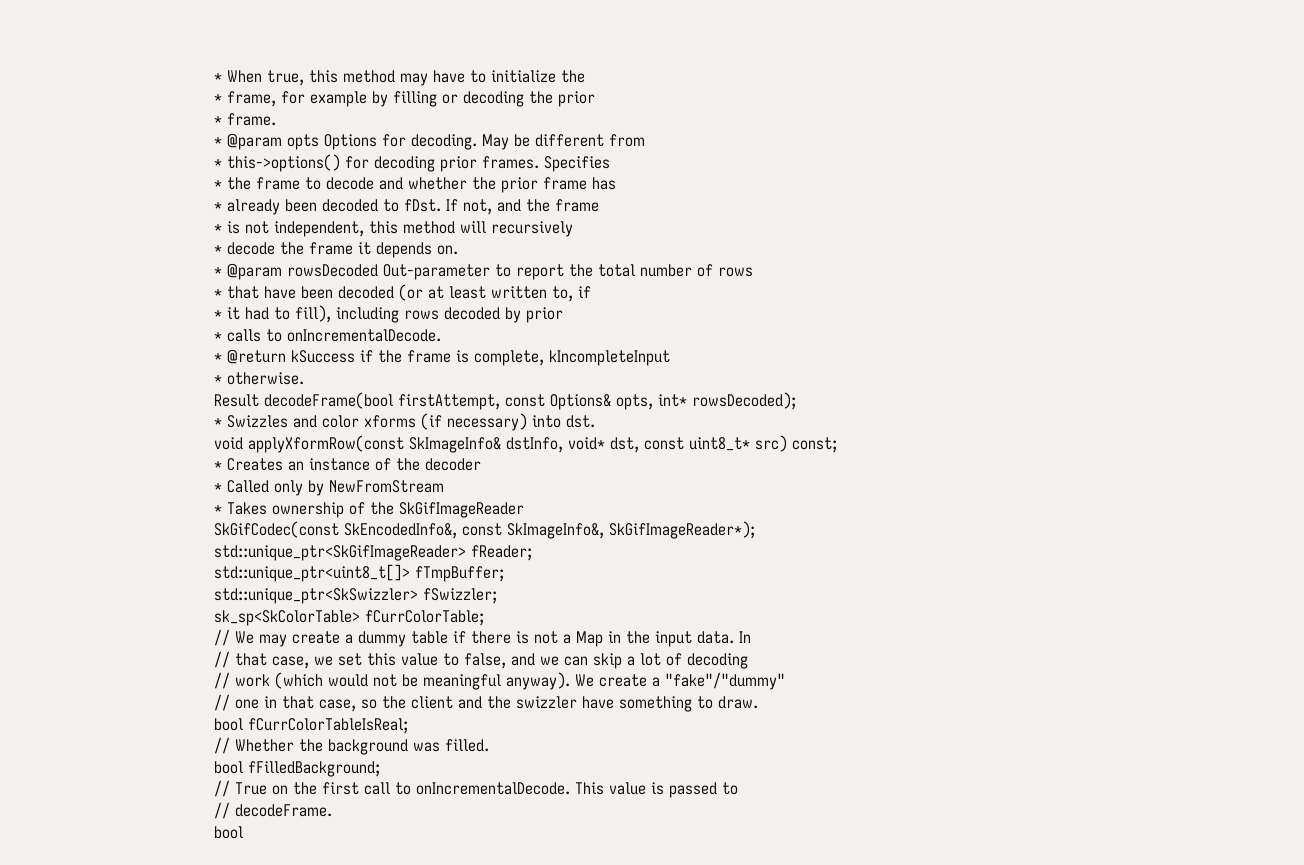* When true, this method may have to initialize the
* frame, for example by filling or decoding the prior
* frame.
* @param opts Options for decoding. May be different from
* this->options() for decoding prior frames. Specifies
* the frame to decode and whether the prior frame has
* already been decoded to fDst. If not, and the frame
* is not independent, this method will recursively
* decode the frame it depends on.
* @param rowsDecoded Out-parameter to report the total number of rows
* that have been decoded (or at least written to, if
* it had to fill), including rows decoded by prior
* calls to onIncrementalDecode.
* @return kSuccess if the frame is complete, kIncompleteInput
* otherwise.
Result decodeFrame(bool firstAttempt, const Options& opts, int* rowsDecoded);
* Swizzles and color xforms (if necessary) into dst.
void applyXformRow(const SkImageInfo& dstInfo, void* dst, const uint8_t* src) const;
* Creates an instance of the decoder
* Called only by NewFromStream
* Takes ownership of the SkGifImageReader
SkGifCodec(const SkEncodedInfo&, const SkImageInfo&, SkGifImageReader*);
std::unique_ptr<SkGifImageReader> fReader;
std::unique_ptr<uint8_t[]> fTmpBuffer;
std::unique_ptr<SkSwizzler> fSwizzler;
sk_sp<SkColorTable> fCurrColorTable;
// We may create a dummy table if there is not a Map in the input data. In
// that case, we set this value to false, and we can skip a lot of decoding
// work (which would not be meaningful anyway). We create a "fake"/"dummy"
// one in that case, so the client and the swizzler have something to draw.
bool fCurrColorTableIsReal;
// Whether the background was filled.
bool fFilledBackground;
// True on the first call to onIncrementalDecode. This value is passed to
// decodeFrame.
bool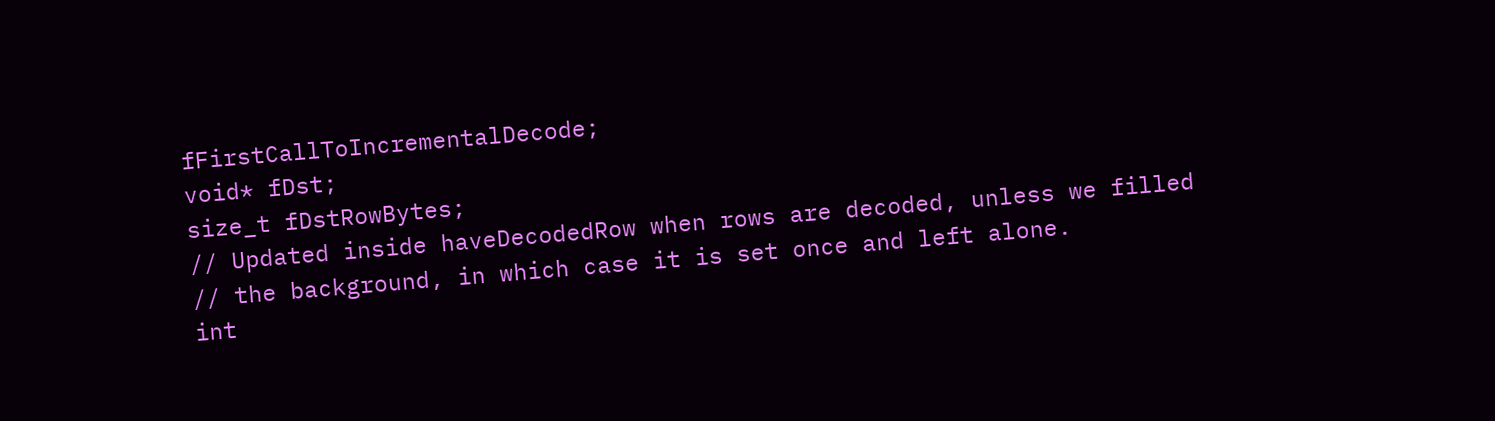fFirstCallToIncrementalDecode;
void* fDst;
size_t fDstRowBytes;
// Updated inside haveDecodedRow when rows are decoded, unless we filled
// the background, in which case it is set once and left alone.
int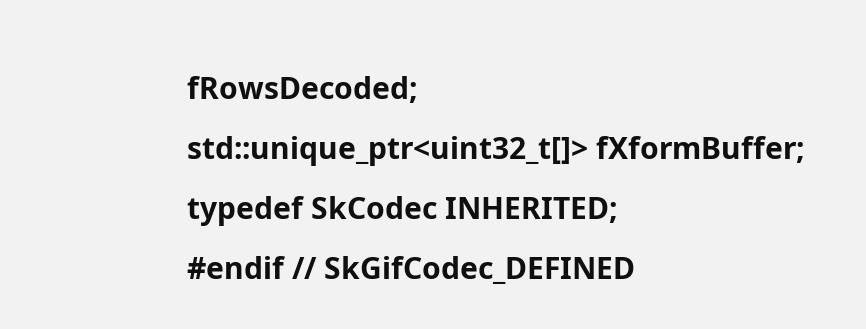fRowsDecoded;
std::unique_ptr<uint32_t[]> fXformBuffer;
typedef SkCodec INHERITED;
#endif // SkGifCodec_DEFINED